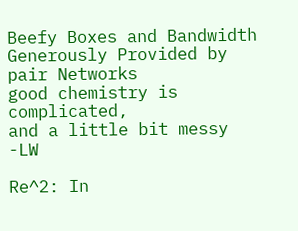Beefy Boxes and Bandwidth Generously Provided by pair Networks
good chemistry is complicated,
and a little bit messy -LW

Re^2: In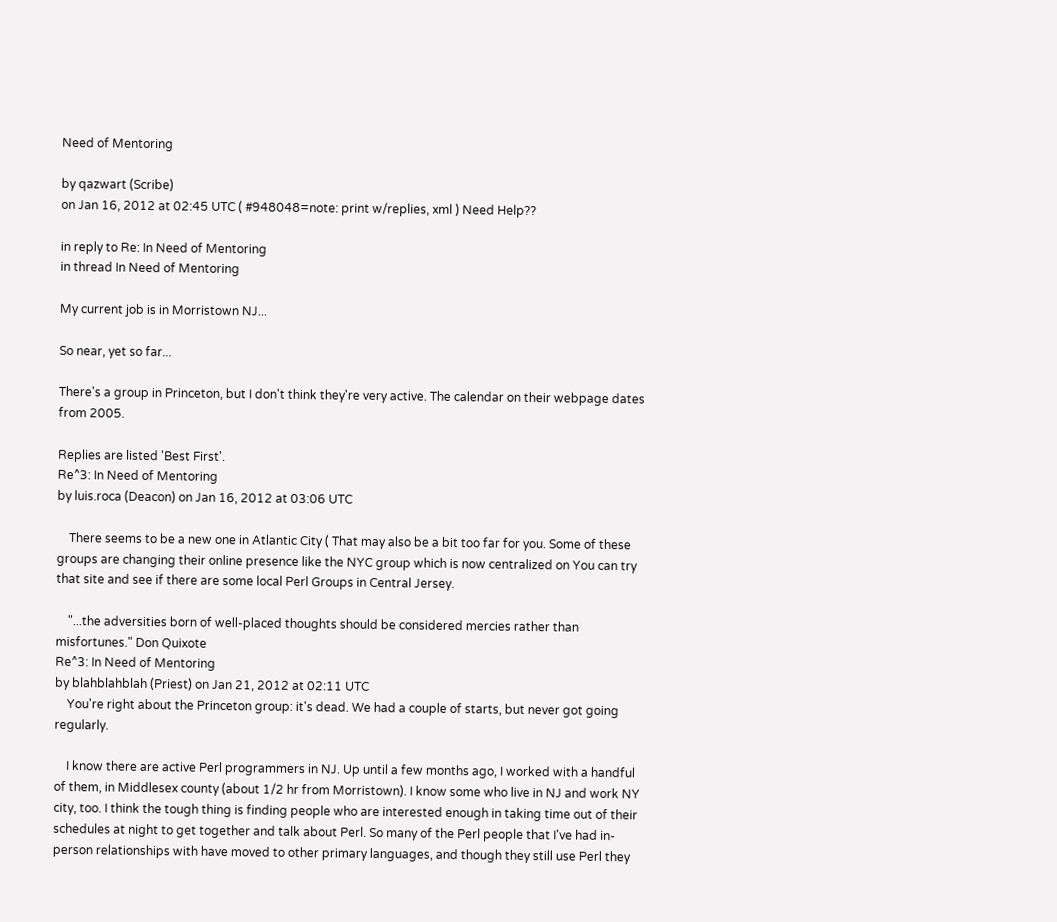Need of Mentoring

by qazwart (Scribe)
on Jan 16, 2012 at 02:45 UTC ( #948048=note: print w/replies, xml ) Need Help??

in reply to Re: In Need of Mentoring
in thread In Need of Mentoring

My current job is in Morristown NJ...

So near, yet so far...

There's a group in Princeton, but I don't think they're very active. The calendar on their webpage dates from 2005.

Replies are listed 'Best First'.
Re^3: In Need of Mentoring
by luis.roca (Deacon) on Jan 16, 2012 at 03:06 UTC

    There seems to be a new one in Atlantic City ( That may also be a bit too far for you. Some of these groups are changing their online presence like the NYC group which is now centralized on You can try that site and see if there are some local Perl Groups in Central Jersey.

    "...the adversities born of well-placed thoughts should be considered mercies rather than misfortunes." Don Quixote
Re^3: In Need of Mentoring
by blahblahblah (Priest) on Jan 21, 2012 at 02:11 UTC
    You're right about the Princeton group: it's dead. We had a couple of starts, but never got going regularly.

    I know there are active Perl programmers in NJ. Up until a few months ago, I worked with a handful of them, in Middlesex county (about 1/2 hr from Morristown). I know some who live in NJ and work NY city, too. I think the tough thing is finding people who are interested enough in taking time out of their schedules at night to get together and talk about Perl. So many of the Perl people that I've had in-person relationships with have moved to other primary languages, and though they still use Perl they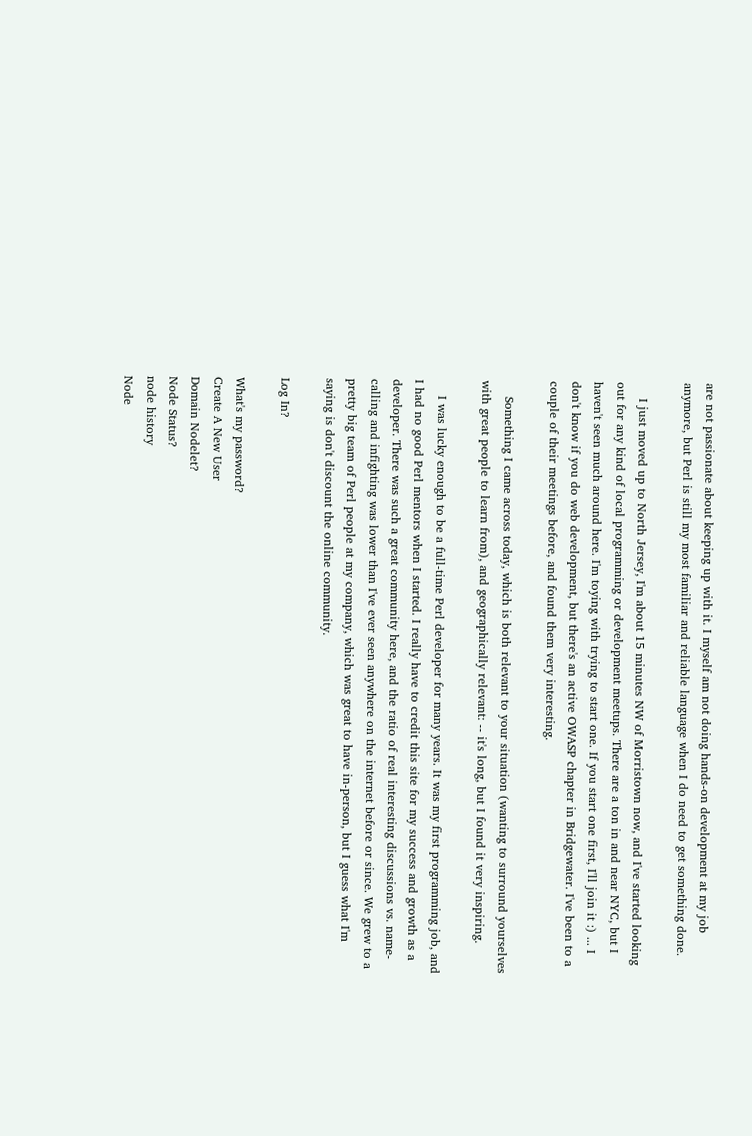are not passionate about keeping up with it. I myself am not doing hands-on development at my job anymore, but Perl is still my most familiar and reliable language when I do need to get something done.

    I just moved up to North Jersey, I'm about 15 minutes NW of Morristown now, and I've started looking out for any kind of local programming or development meetups. There are a ton in and near NYC, but I haven't seen much around here. I'm toying with trying to start one. If you start one first, I'll join it :) ... I don't know if you do web development, but there's an active OWASP chapter in Bridgewater. I've been to a couple of their meetings before, and found them very interesting.

    Something I came across today, which is both relevant to your situation (wanting to surround yourselves with great people to learn from), and geographically relevant: -- it's long, but I found it very inspiring.

    I was lucky enough to be a full-time Perl developer for many years. It was my first programming job, and I had no good Perl mentors when I started. I really have to credit this site for my success and growth as a developer. There was such a great community here, and the ratio of real interesting discussions vs. name-calling and infighting was lower than I've ever seen anywhere on the internet before or since. We grew to a pretty big team of Perl people at my company, which was great to have in-person, but I guess what I'm saying is don't discount the online community.

Log In?

What's my password?
Create A New User
Domain Nodelet?
Node Status?
node history
Node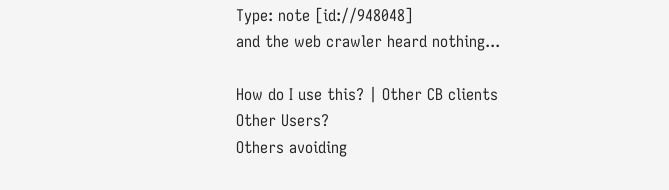Type: note [id://948048]
and the web crawler heard nothing...

How do I use this? | Other CB clients
Other Users?
Others avoiding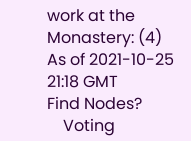work at the Monastery: (4)
As of 2021-10-25 21:18 GMT
Find Nodes?
    Voting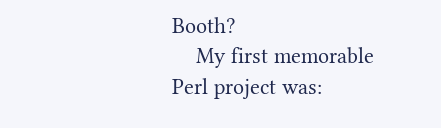Booth?
    My first memorable Perl project was: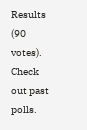Results (90 votes). Check out past polls.